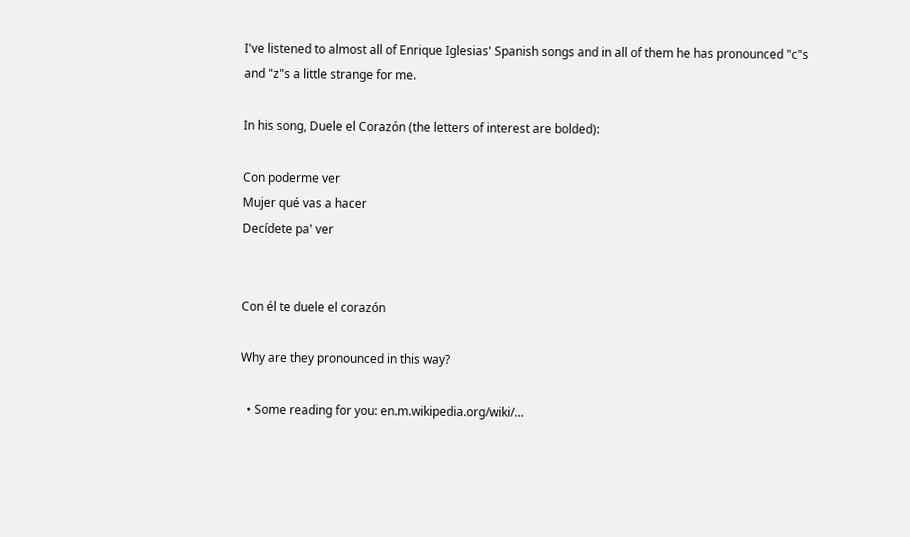I've listened to almost all of Enrique Iglesias' Spanish songs and in all of them he has pronounced "c"s and "z"s a little strange for me.

In his song, Duele el Corazón (the letters of interest are bolded):

Con poderme ver
Mujer qué vas a hacer
Decídete pa' ver


Con él te duele el corazón

Why are they pronounced in this way?

  • Some reading for you: en.m.wikipedia.org/wiki/…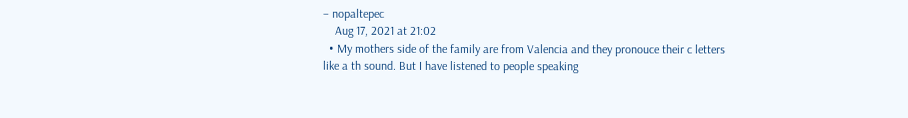– nopaltepec
    Aug 17, 2021 at 21:02
  • My mothers side of the family are from Valencia and they pronouce their c letters like a th sound. But I have listened to people speaking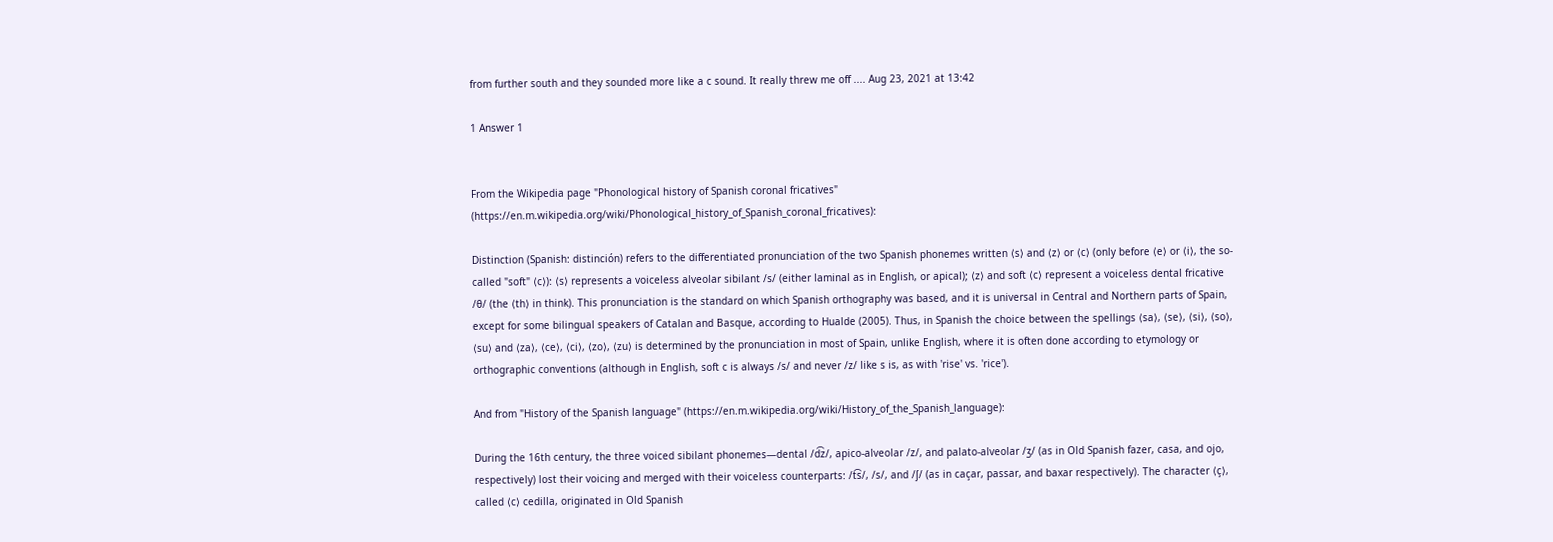from further south and they sounded more like a c sound. It really threw me off .... Aug 23, 2021 at 13:42

1 Answer 1


From the Wikipedia page "Phonological history of Spanish coronal fricatives" (https://en.m.wikipedia.org/wiki/Phonological_history_of_Spanish_coronal_fricatives):

Distinction (Spanish: distinción) refers to the differentiated pronunciation of the two Spanish phonemes written ⟨s⟩ and ⟨z⟩ or ⟨c⟩ (only before ⟨e⟩ or ⟨i⟩, the so-called "soft" ⟨c⟩): ⟨s⟩ represents a voiceless alveolar sibilant /s/ (either laminal as in English, or apical); ⟨z⟩ and soft ⟨c⟩ represent a voiceless dental fricative /θ/ (the ⟨th⟩ in think). This pronunciation is the standard on which Spanish orthography was based, and it is universal in Central and Northern parts of Spain, except for some bilingual speakers of Catalan and Basque, according to Hualde (2005). Thus, in Spanish the choice between the spellings ⟨sa⟩, ⟨se⟩, ⟨si⟩, ⟨so⟩, ⟨su⟩ and ⟨za⟩, ⟨ce⟩, ⟨ci⟩, ⟨zo⟩, ⟨zu⟩ is determined by the pronunciation in most of Spain, unlike English, where it is often done according to etymology or orthographic conventions (although in English, soft c is always /s/ and never /z/ like s is, as with 'rise' vs. 'rice').

And from "History of the Spanish language" (https://en.m.wikipedia.org/wiki/History_of_the_Spanish_language):

During the 16th century, the three voiced sibilant phonemes—dental /d͡z/, apico-alveolar /z/, and palato-alveolar /ʒ/ (as in Old Spanish fazer, casa, and ojo, respectively) lost their voicing and merged with their voiceless counterparts: /t͡s/, /s/, and /ʃ/ (as in caçar, passar, and baxar respectively). The character ⟨ç⟩, called ⟨c⟩ cedilla, originated in Old Spanish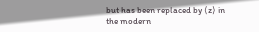but has been replaced by ⟨z⟩ in the modern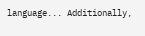language... Additionally,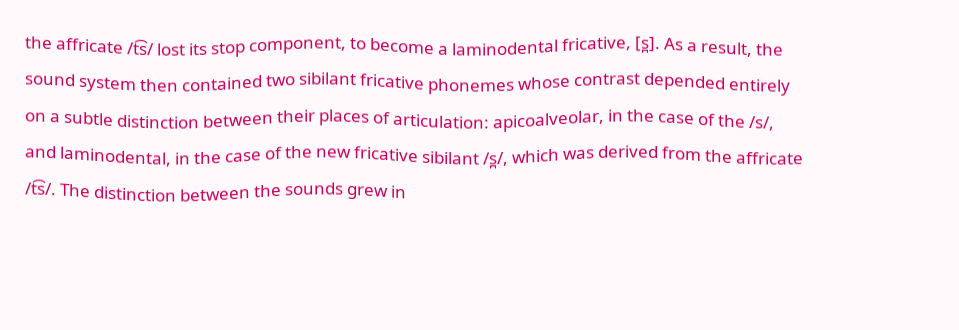the affricate /t͡s/ lost its stop component, to become a laminodental fricative, [s̪]. As a result, the sound system then contained two sibilant fricative phonemes whose contrast depended entirely on a subtle distinction between their places of articulation: apicoalveolar, in the case of the /s/, and laminodental, in the case of the new fricative sibilant /s̪/, which was derived from the affricate /t͡s/. The distinction between the sounds grew in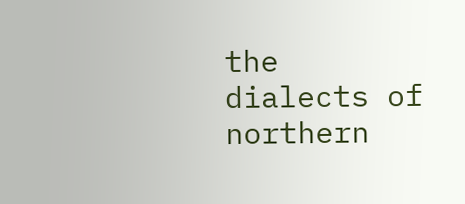the dialects of northern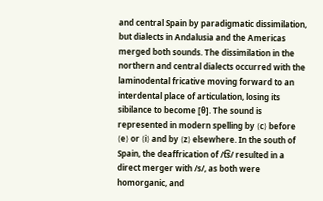and central Spain by paradigmatic dissimilation, but dialects in Andalusia and the Americas merged both sounds. The dissimilation in the northern and central dialects occurred with the laminodental fricative moving forward to an interdental place of articulation, losing its sibilance to become [θ]. The sound is represented in modern spelling by ⟨c⟩ before ⟨e⟩ or ⟨i⟩ and by ⟨z⟩ elsewhere. In the south of Spain, the deaffrication of /t͡s/ resulted in a direct merger with /s/, as both were homorganic, and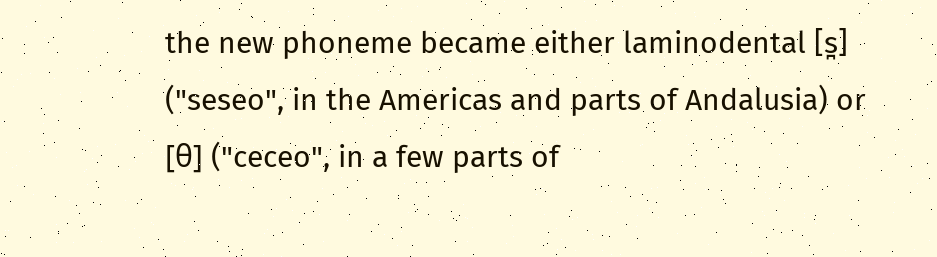the new phoneme became either laminodental [s̪] ("seseo", in the Americas and parts of Andalusia) or [θ] ("ceceo", in a few parts of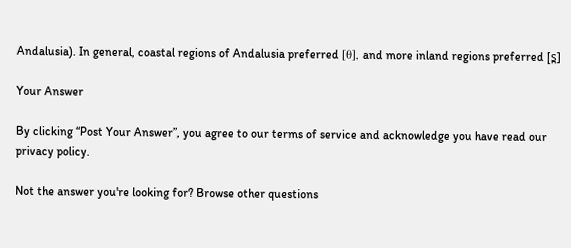Andalusia). In general, coastal regions of Andalusia preferred [θ], and more inland regions preferred [s̪]

Your Answer

By clicking “Post Your Answer”, you agree to our terms of service and acknowledge you have read our privacy policy.

Not the answer you're looking for? Browse other questions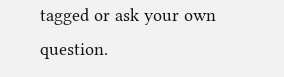tagged or ask your own question.